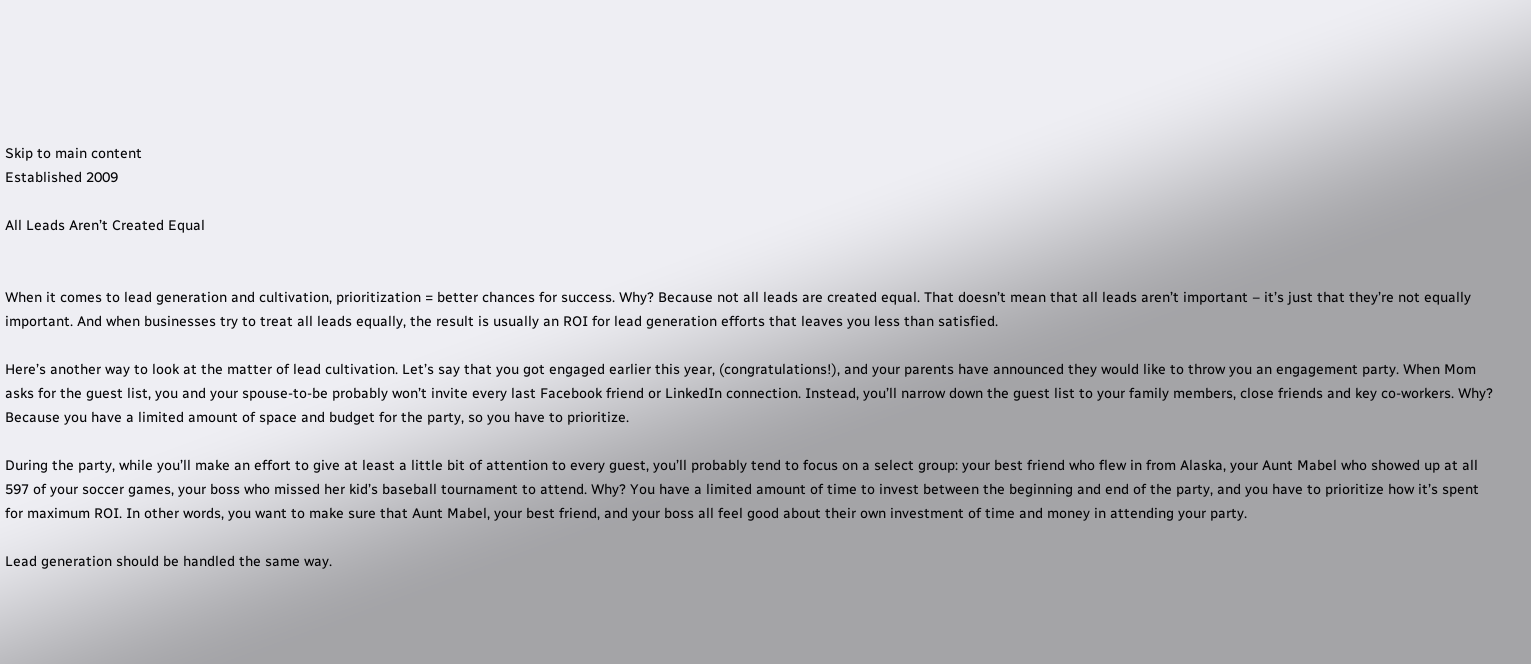Skip to main content
Established 2009

All Leads Aren’t Created Equal


When it comes to lead generation and cultivation, prioritization = better chances for success. Why? Because not all leads are created equal. That doesn’t mean that all leads aren’t important – it’s just that they’re not equally important. And when businesses try to treat all leads equally, the result is usually an ROI for lead generation efforts that leaves you less than satisfied.

Here’s another way to look at the matter of lead cultivation. Let’s say that you got engaged earlier this year, (congratulations!), and your parents have announced they would like to throw you an engagement party. When Mom asks for the guest list, you and your spouse-to-be probably won’t invite every last Facebook friend or LinkedIn connection. Instead, you’ll narrow down the guest list to your family members, close friends and key co-workers. Why? Because you have a limited amount of space and budget for the party, so you have to prioritize.

During the party, while you’ll make an effort to give at least a little bit of attention to every guest, you’ll probably tend to focus on a select group: your best friend who flew in from Alaska, your Aunt Mabel who showed up at all 597 of your soccer games, your boss who missed her kid’s baseball tournament to attend. Why? You have a limited amount of time to invest between the beginning and end of the party, and you have to prioritize how it’s spent for maximum ROI. In other words, you want to make sure that Aunt Mabel, your best friend, and your boss all feel good about their own investment of time and money in attending your party.

Lead generation should be handled the same way.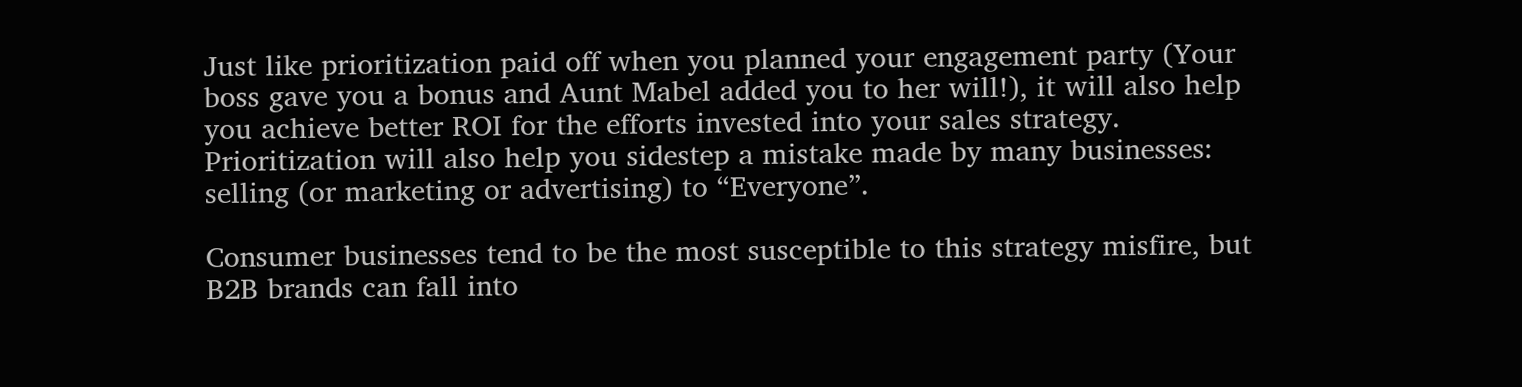Just like prioritization paid off when you planned your engagement party (Your boss gave you a bonus and Aunt Mabel added you to her will!), it will also help you achieve better ROI for the efforts invested into your sales strategy. Prioritization will also help you sidestep a mistake made by many businesses: selling (or marketing or advertising) to “Everyone”.

Consumer businesses tend to be the most susceptible to this strategy misfire, but B2B brands can fall into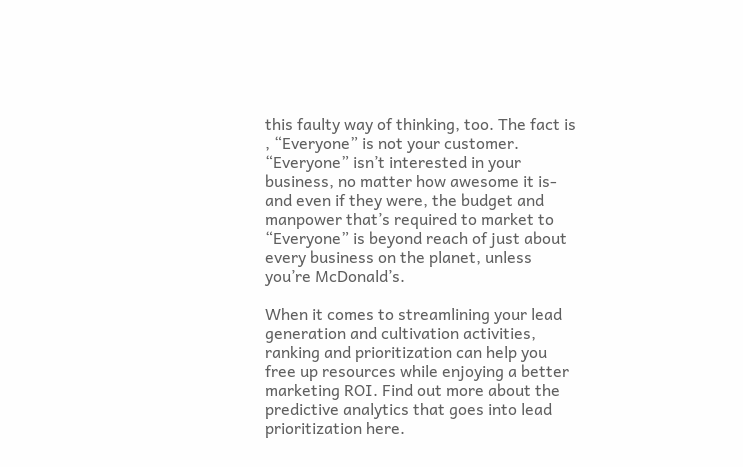this faulty way of thinking, too. The fact is , “Everyone” is not your customer. “Everyone” isn’t interested in your business, no matter how awesome it is-and even if they were, the budget and manpower that’s required to market to “Everyone” is beyond reach of just about every business on the planet, unless you’re McDonald’s.

When it comes to streamlining your lead generation and cultivation activities, ranking and prioritization can help you free up resources while enjoying a better marketing ROI. Find out more about the predictive analytics that goes into lead prioritization here.